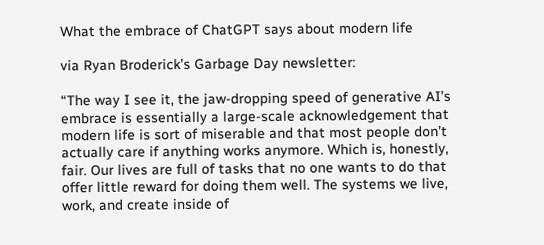What the embrace of ChatGPT says about modern life

via Ryan Broderick’s Garbage Day newsletter:

“The way I see it, the jaw-dropping speed of generative AI’s embrace is essentially a large-scale acknowledgement that modern life is sort of miserable and that most people don’t actually care if anything works anymore. Which is, honestly, fair. Our lives are full of tasks that no one wants to do that offer little reward for doing them well. The systems we live, work, and create inside of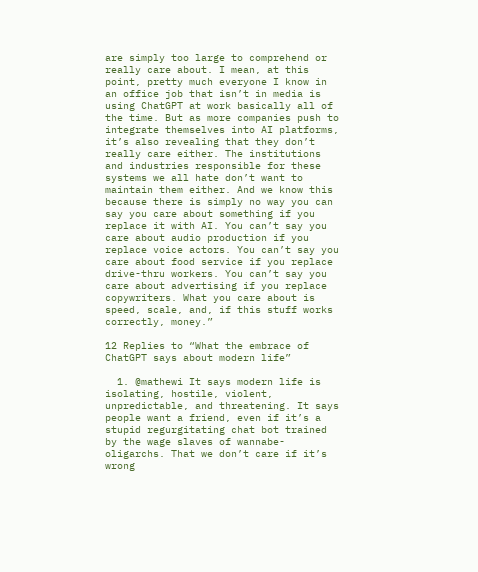are simply too large to comprehend or really care about. I mean, at this point, pretty much everyone I know in an office job that isn’t in media is using ChatGPT at work basically all of the time. But as more companies push to integrate themselves into AI platforms, it’s also revealing that they don’t really care either. The institutions and industries responsible for these systems we all hate don’t want to maintain them either. And we know this because there is simply no way you can say you care about something if you replace it with AI. You can’t say you care about audio production if you replace voice actors. You can’t say you care about food service if you replace drive-thru workers. You can’t say you care about advertising if you replace copywriters. What you care about is speed, scale, and, if this stuff works correctly, money.”

12 Replies to “What the embrace of ChatGPT says about modern life”

  1. @mathewi It says modern life is isolating, hostile, violent, unpredictable, and threatening. It says people want a friend, even if it’s a stupid regurgitating chat bot trained by the wage slaves of wannabe-oligarchs. That we don’t care if it’s wrong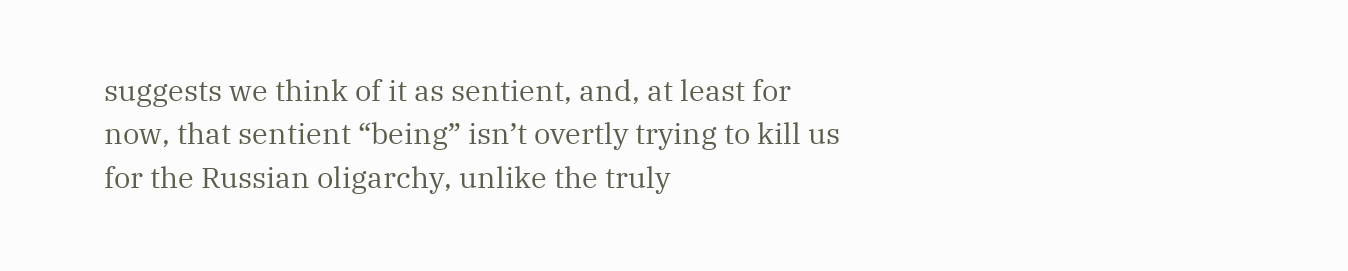suggests we think of it as sentient, and, at least for now, that sentient “being” isn’t overtly trying to kill us for the Russian oligarchy, unlike the truly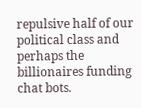repulsive half of our political class and perhaps the billionaires funding chat bots.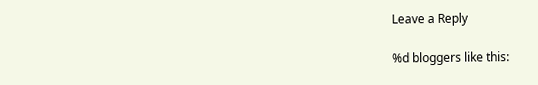Leave a Reply

%d bloggers like this: